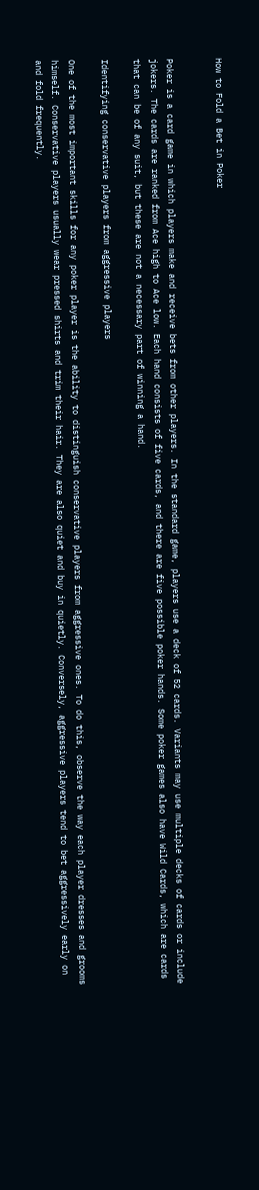How to Fold a Bet in Poker


Poker is a card game in which players make and receive bets from other players. In the standard game, players use a deck of 52 cards. Variants may use multiple decks of cards or include jokers. The cards are ranked from Ace high to Ace low. Each hand consists of five cards, and there are five possible poker hands. Some poker games also have Wild Cards, which are cards that can be of any suit, but these are not a necessary part of winning a hand.

Identifying conservative players from aggressive players

One of the most important skills for any poker player is the ability to distinguish conservative players from aggressive ones. To do this, observe the way each player dresses and grooms himself. Conservative players usually wear pressed shirts and trim their hair. They are also quiet and buy in quietly. Conversely, aggressive players tend to bet aggressively early on and fold frequently.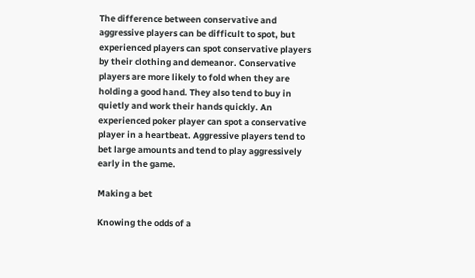The difference between conservative and aggressive players can be difficult to spot, but experienced players can spot conservative players by their clothing and demeanor. Conservative players are more likely to fold when they are holding a good hand. They also tend to buy in quietly and work their hands quickly. An experienced poker player can spot a conservative player in a heartbeat. Aggressive players tend to bet large amounts and tend to play aggressively early in the game.

Making a bet

Knowing the odds of a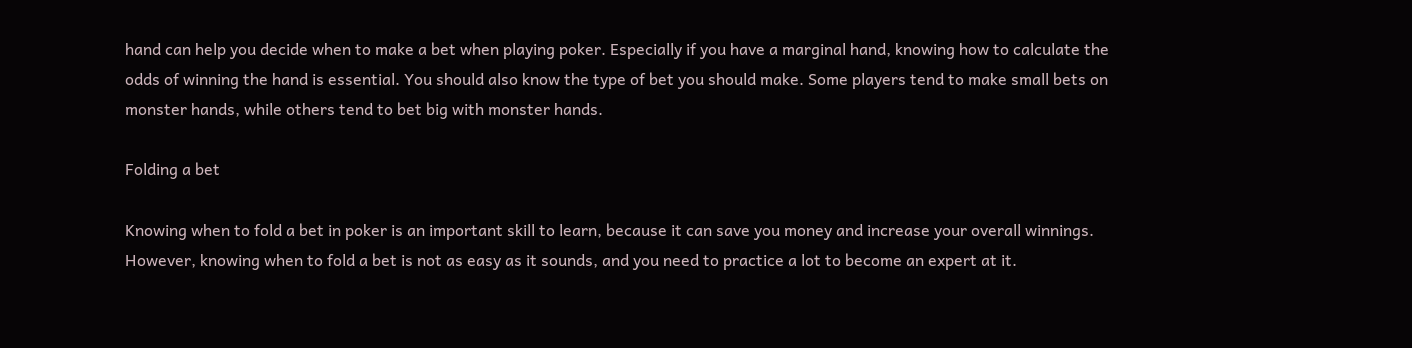hand can help you decide when to make a bet when playing poker. Especially if you have a marginal hand, knowing how to calculate the odds of winning the hand is essential. You should also know the type of bet you should make. Some players tend to make small bets on monster hands, while others tend to bet big with monster hands.

Folding a bet

Knowing when to fold a bet in poker is an important skill to learn, because it can save you money and increase your overall winnings. However, knowing when to fold a bet is not as easy as it sounds, and you need to practice a lot to become an expert at it.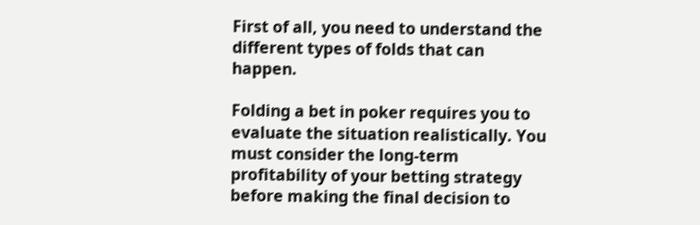First of all, you need to understand the different types of folds that can happen.

Folding a bet in poker requires you to evaluate the situation realistically. You must consider the long-term profitability of your betting strategy before making the final decision to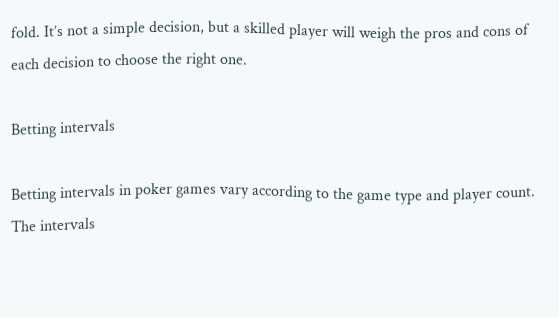fold. It’s not a simple decision, but a skilled player will weigh the pros and cons of each decision to choose the right one.

Betting intervals

Betting intervals in poker games vary according to the game type and player count. The intervals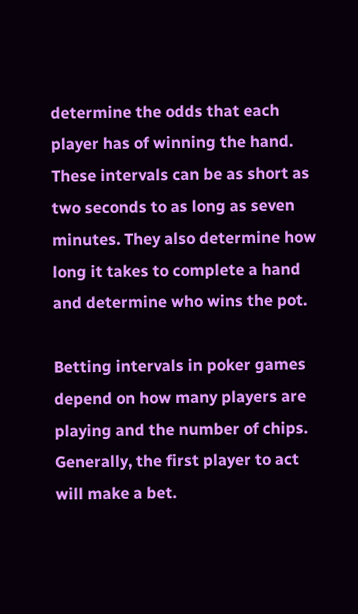determine the odds that each player has of winning the hand. These intervals can be as short as two seconds to as long as seven minutes. They also determine how long it takes to complete a hand and determine who wins the pot.

Betting intervals in poker games depend on how many players are playing and the number of chips. Generally, the first player to act will make a bet.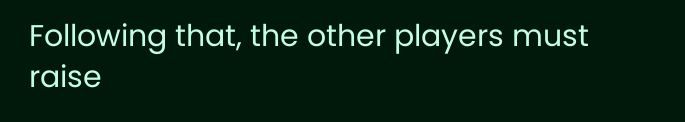Following that, the other players must raise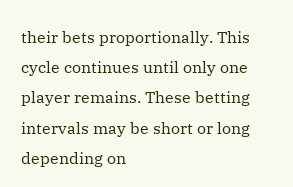their bets proportionally. This cycle continues until only one player remains. These betting intervals may be short or long depending on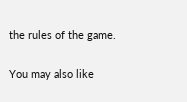the rules of the game.

You may also like